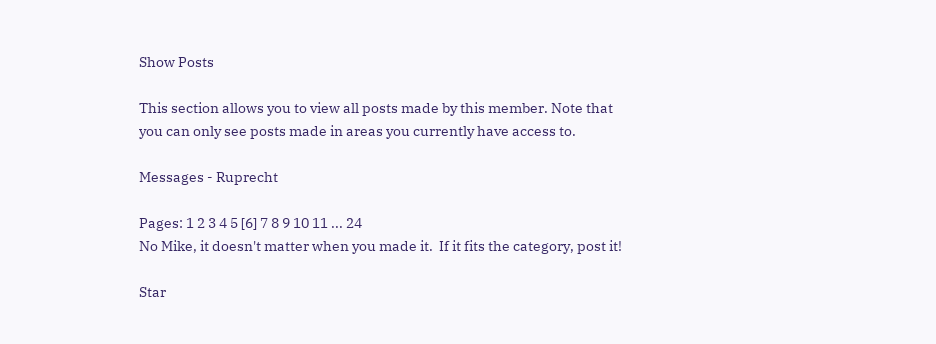Show Posts

This section allows you to view all posts made by this member. Note that you can only see posts made in areas you currently have access to.

Messages - Ruprecht

Pages: 1 2 3 4 5 [6] 7 8 9 10 11 ... 24
No Mike, it doesn't matter when you made it.  If it fits the category, post it!

Star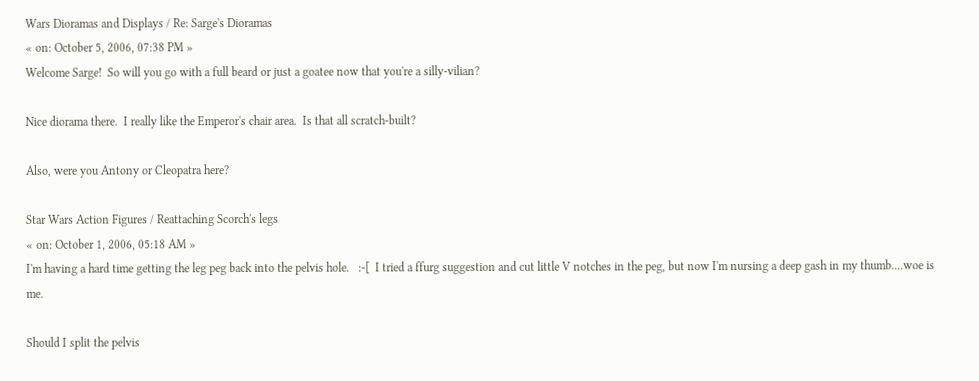Wars Dioramas and Displays / Re: Sarge's Dioramas
« on: October 5, 2006, 07:38 PM »
Welcome Sarge!  So will you go with a full beard or just a goatee now that you're a silly-vilian?

Nice diorama there.  I really like the Emperor's chair area.  Is that all scratch-built?

Also, were you Antony or Cleopatra here?

Star Wars Action Figures / Reattaching Scorch's legs
« on: October 1, 2006, 05:18 AM »
I'm having a hard time getting the leg peg back into the pelvis hole.   :-[  I tried a ffurg suggestion and cut little V notches in the peg, but now I'm nursing a deep gash in my thumb....woe is me.

Should I split the pelvis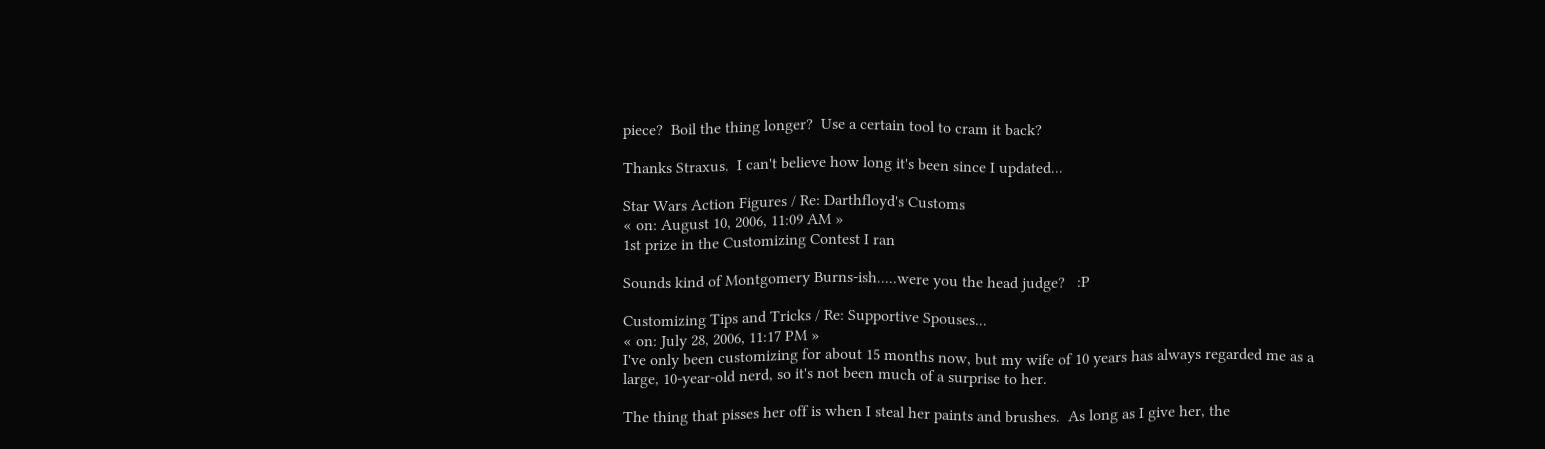piece?  Boil the thing longer?  Use a certain tool to cram it back?

Thanks Straxus.  I can't believe how long it's been since I updated...

Star Wars Action Figures / Re: Darthfloyd's Customs
« on: August 10, 2006, 11:09 AM »
1st prize in the Customizing Contest I ran

Sounds kind of Montgomery Burns-ish.....were you the head judge?   :P

Customizing Tips and Tricks / Re: Supportive Spouses...
« on: July 28, 2006, 11:17 PM »
I've only been customizing for about 15 months now, but my wife of 10 years has always regarded me as a large, 10-year-old nerd, so it's not been much of a surprise to her.

The thing that pisses her off is when I steal her paints and brushes.  As long as I give her, the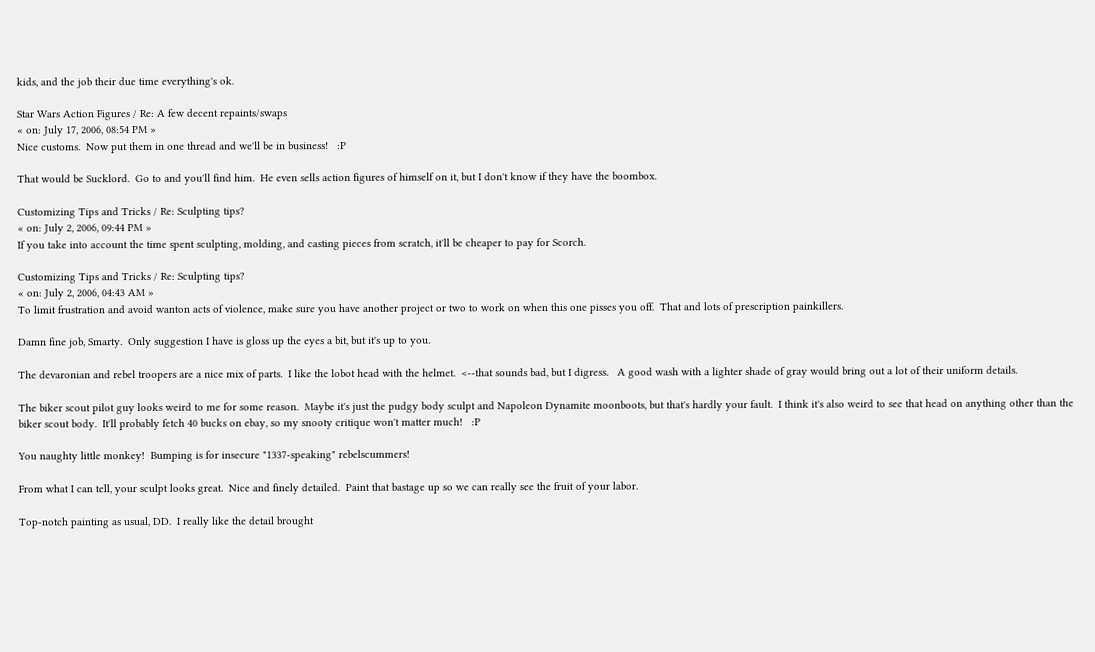kids, and the job their due time everything's ok.

Star Wars Action Figures / Re: A few decent repaints/swaps
« on: July 17, 2006, 08:54 PM »
Nice customs.  Now put them in one thread and we'll be in business!   :P

That would be Sucklord.  Go to and you'll find him.  He even sells action figures of himself on it, but I don't know if they have the boombox.

Customizing Tips and Tricks / Re: Sculpting tips?
« on: July 2, 2006, 09:44 PM »
If you take into account the time spent sculpting, molding, and casting pieces from scratch, it'll be cheaper to pay for Scorch.

Customizing Tips and Tricks / Re: Sculpting tips?
« on: July 2, 2006, 04:43 AM »
To limit frustration and avoid wanton acts of violence, make sure you have another project or two to work on when this one pisses you off.  That and lots of prescription painkillers.

Damn fine job, Smarty.  Only suggestion I have is gloss up the eyes a bit, but it's up to you.

The devaronian and rebel troopers are a nice mix of parts.  I like the lobot head with the helmet.  <--that sounds bad, but I digress.   A good wash with a lighter shade of gray would bring out a lot of their uniform details.

The biker scout pilot guy looks weird to me for some reason.  Maybe it's just the pudgy body sculpt and Napoleon Dynamite moonboots, but that's hardly your fault.  I think it's also weird to see that head on anything other than the biker scout body.  It'll probably fetch 40 bucks on ebay, so my snooty critique won't matter much!   :P

You naughty little monkey!  Bumping is for insecure "1337-speaking" rebelscummers!

From what I can tell, your sculpt looks great.  Nice and finely detailed.  Paint that bastage up so we can really see the fruit of your labor.

Top-notch painting as usual, DD.  I really like the detail brought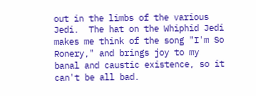out in the limbs of the various Jedi.  The hat on the Whiphid Jedi makes me think of the song "I'm So Ronery," and brings joy to my banal and caustic existence, so it can't be all bad.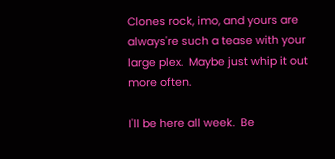Clones rock, imo, and yours are always're such a tease with your large plex.  Maybe just whip it out more often.

I'll be here all week.  Be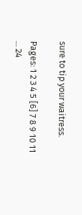sure to tip your waitress.

Pages: 1 2 3 4 5 [6] 7 8 9 10 11 ... 24